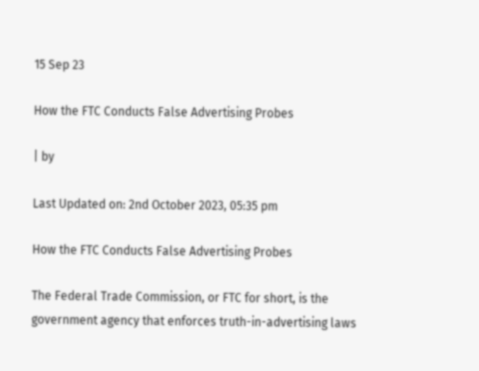15 Sep 23

How the FTC Conducts False Advertising Probes

| by

Last Updated on: 2nd October 2023, 05:35 pm

How the FTC Conducts False Advertising Probes

The Federal Trade Commission, or FTC for short, is the government agency that enforces truth-in-advertising laws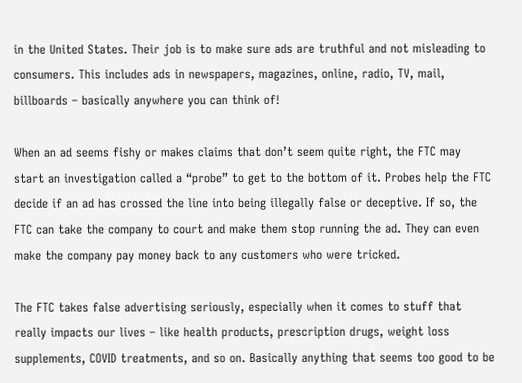in the United States. Their job is to make sure ads are truthful and not misleading to consumers. This includes ads in newspapers, magazines, online, radio, TV, mail, billboards – basically anywhere you can think of!

When an ad seems fishy or makes claims that don’t seem quite right, the FTC may start an investigation called a “probe” to get to the bottom of it. Probes help the FTC decide if an ad has crossed the line into being illegally false or deceptive. If so, the FTC can take the company to court and make them stop running the ad. They can even make the company pay money back to any customers who were tricked.

The FTC takes false advertising seriously, especially when it comes to stuff that really impacts our lives – like health products, prescription drugs, weight loss supplements, COVID treatments, and so on. Basically anything that seems too good to be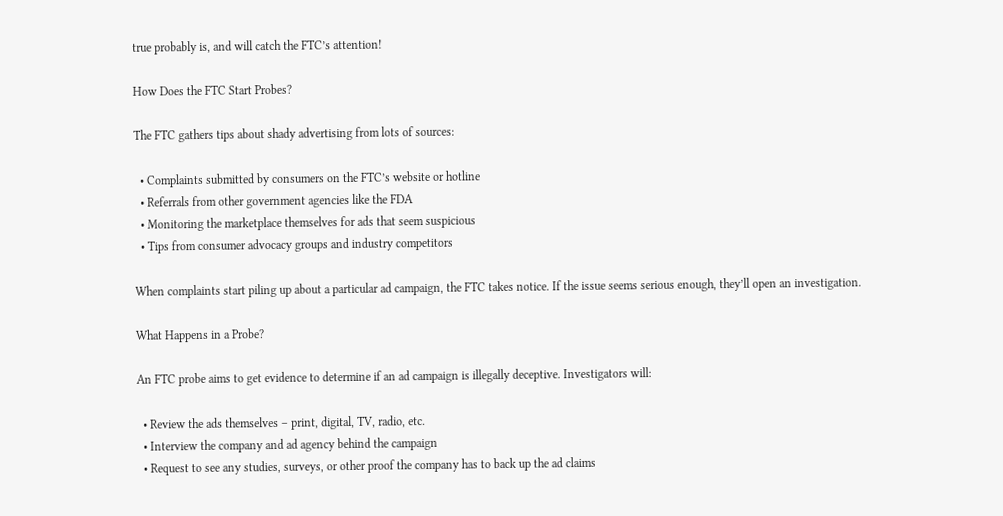true probably is, and will catch the FTC’s attention!

How Does the FTC Start Probes?

The FTC gathers tips about shady advertising from lots of sources:

  • Complaints submitted by consumers on the FTC’s website or hotline
  • Referrals from other government agencies like the FDA
  • Monitoring the marketplace themselves for ads that seem suspicious
  • Tips from consumer advocacy groups and industry competitors

When complaints start piling up about a particular ad campaign, the FTC takes notice. If the issue seems serious enough, they’ll open an investigation.

What Happens in a Probe?

An FTC probe aims to get evidence to determine if an ad campaign is illegally deceptive. Investigators will:

  • Review the ads themselves – print, digital, TV, radio, etc.
  • Interview the company and ad agency behind the campaign
  • Request to see any studies, surveys, or other proof the company has to back up the ad claims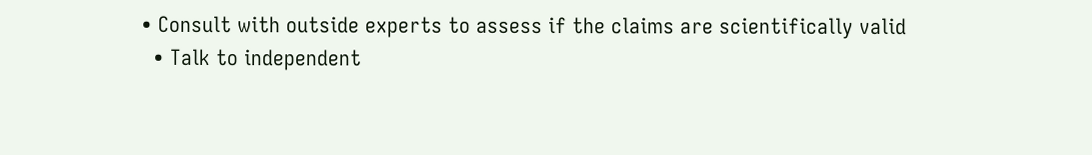• Consult with outside experts to assess if the claims are scientifically valid
  • Talk to independent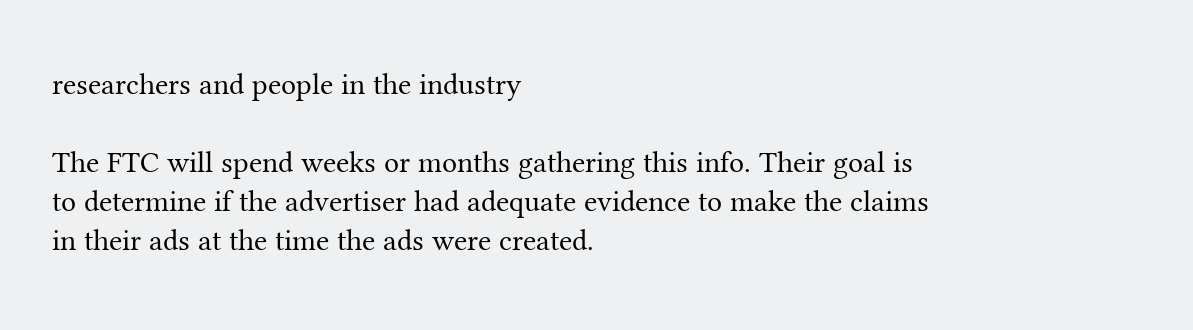researchers and people in the industry

The FTC will spend weeks or months gathering this info. Their goal is to determine if the advertiser had adequate evidence to make the claims in their ads at the time the ads were created.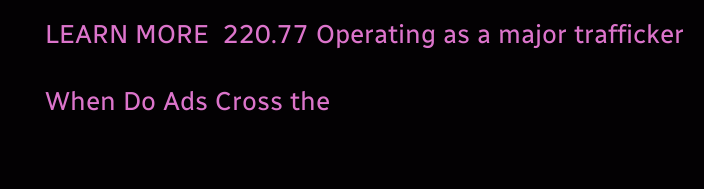LEARN MORE  220.77 Operating as a major trafficker

When Do Ads Cross the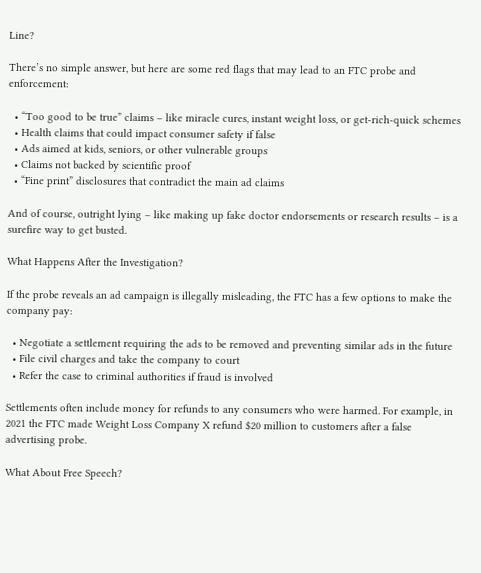Line?

There’s no simple answer, but here are some red flags that may lead to an FTC probe and enforcement:

  • “Too good to be true” claims – like miracle cures, instant weight loss, or get-rich-quick schemes
  • Health claims that could impact consumer safety if false
  • Ads aimed at kids, seniors, or other vulnerable groups
  • Claims not backed by scientific proof
  • “Fine print” disclosures that contradict the main ad claims

And of course, outright lying – like making up fake doctor endorsements or research results – is a surefire way to get busted.

What Happens After the Investigation?

If the probe reveals an ad campaign is illegally misleading, the FTC has a few options to make the company pay:

  • Negotiate a settlement requiring the ads to be removed and preventing similar ads in the future
  • File civil charges and take the company to court
  • Refer the case to criminal authorities if fraud is involved

Settlements often include money for refunds to any consumers who were harmed. For example, in 2021 the FTC made Weight Loss Company X refund $20 million to customers after a false advertising probe.

What About Free Speech?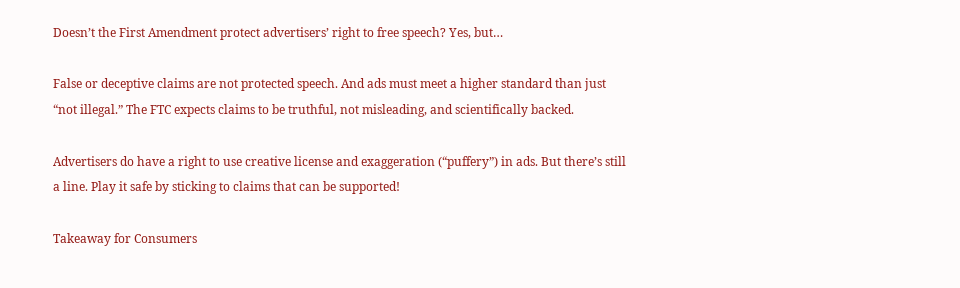Doesn’t the First Amendment protect advertisers’ right to free speech? Yes, but…

False or deceptive claims are not protected speech. And ads must meet a higher standard than just “not illegal.” The FTC expects claims to be truthful, not misleading, and scientifically backed.

Advertisers do have a right to use creative license and exaggeration (“puffery”) in ads. But there’s still a line. Play it safe by sticking to claims that can be supported!

Takeaway for Consumers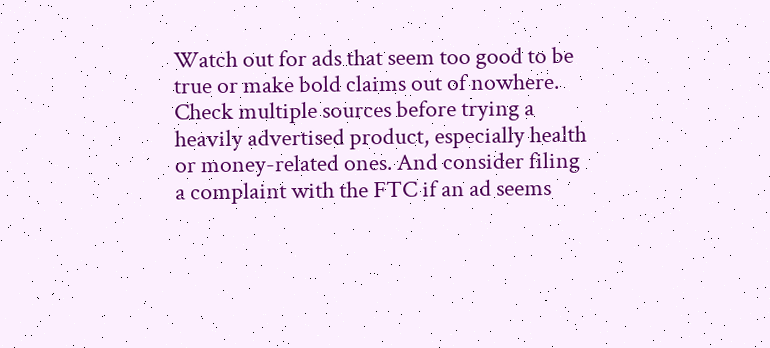Watch out for ads that seem too good to be true or make bold claims out of nowhere. Check multiple sources before trying a heavily advertised product, especially health or money-related ones. And consider filing a complaint with the FTC if an ad seems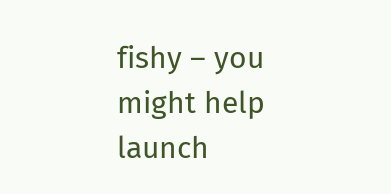fishy – you might help launch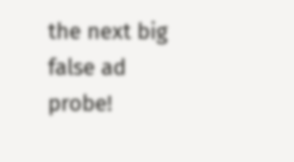the next big false ad probe!